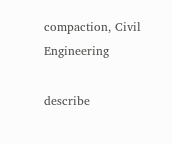compaction, Civil Engineering

describe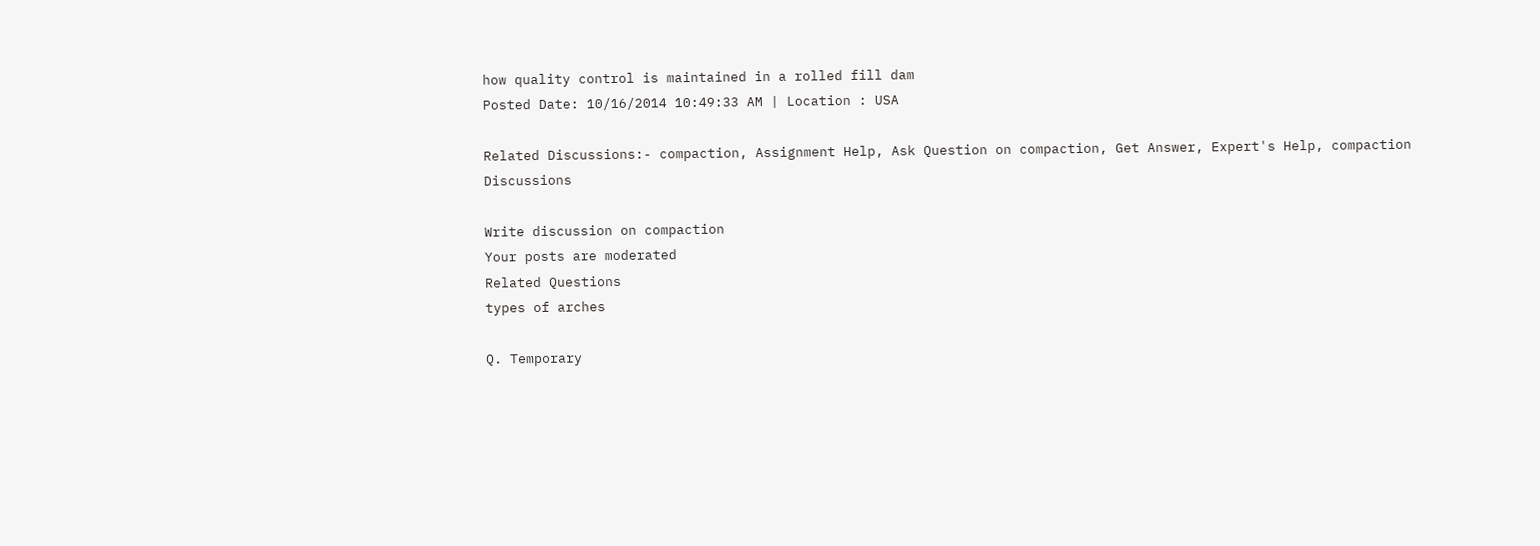how quality control is maintained in a rolled fill dam
Posted Date: 10/16/2014 10:49:33 AM | Location : USA

Related Discussions:- compaction, Assignment Help, Ask Question on compaction, Get Answer, Expert's Help, compaction Discussions

Write discussion on compaction
Your posts are moderated
Related Questions
types of arches

Q. Temporary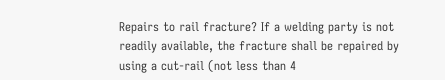Repairs to rail fracture? If a welding party is not readily available, the fracture shall be repaired by using a cut-rail (not less than 4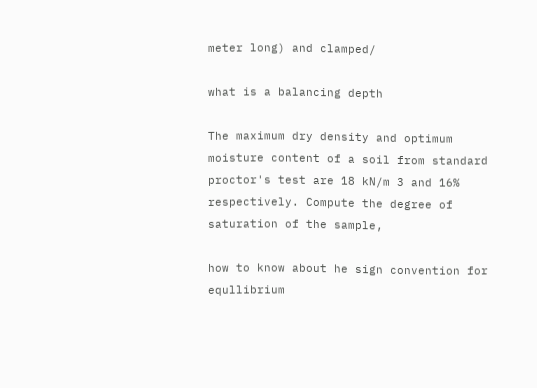meter long) and clamped/

what is a balancing depth

The maximum dry density and optimum moisture content of a soil from standard proctor's test are 18 kN/m 3 and 16% respectively. Compute the degree of saturation of the sample,

how to know about he sign convention for equllibrium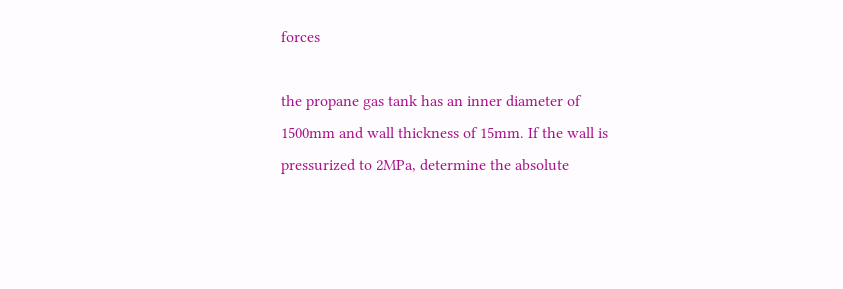forces

the propane gas tank has an inner diameter of 1500mm and wall thickness of 15mm. If the wall is pressurized to 2MPa, determine the absolute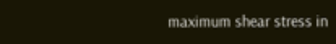maximum shear stress in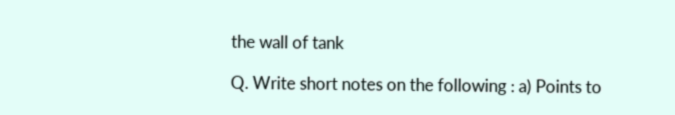the wall of tank

Q. Write short notes on the following : a) Points to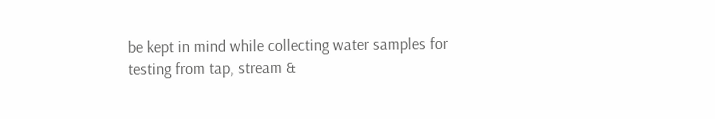be kept in mind while collecting water samples for testing from tap, stream &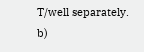T/well separately. b)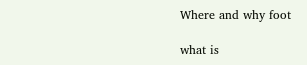Where and why foot

what is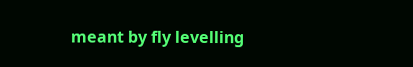meant by fly levelling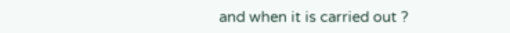and when it is carried out ?